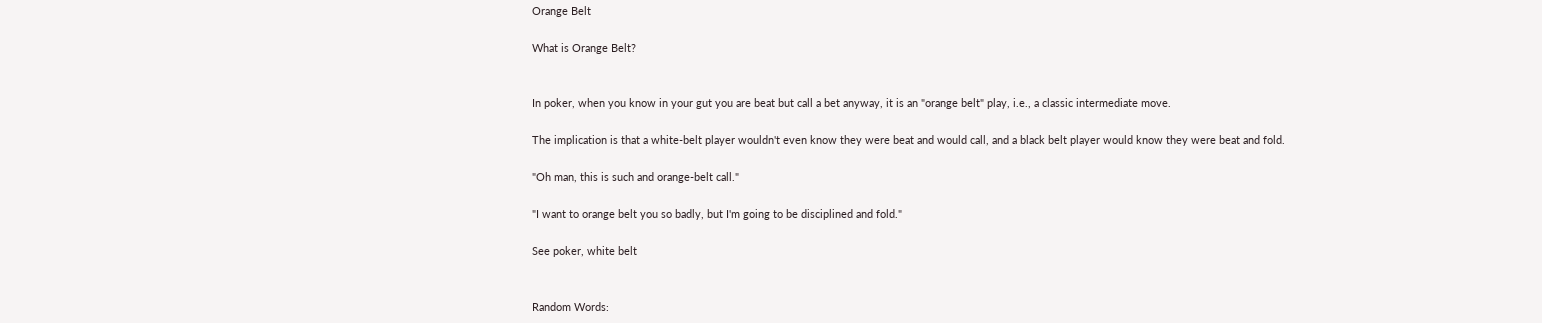Orange Belt

What is Orange Belt?


In poker, when you know in your gut you are beat but call a bet anyway, it is an "orange belt" play, i.e., a classic intermediate move.

The implication is that a white-belt player wouldn't even know they were beat and would call, and a black belt player would know they were beat and fold.

"Oh man, this is such and orange-belt call."

"I want to orange belt you so badly, but I'm going to be disciplined and fold."

See poker, white belt


Random Words: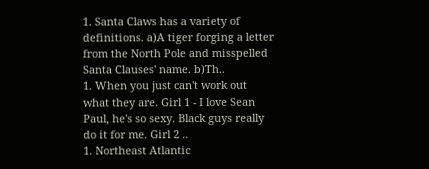1. Santa Claws has a variety of definitions. a)A tiger forging a letter from the North Pole and misspelled Santa Clauses' name. b)Th..
1. When you just can't work out what they are. Girl 1 - I love Sean Paul, he's so sexy. Black guys really do it for me. Girl 2 ..
1. Northeast Atlantic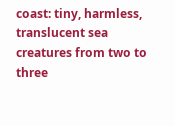coast: tiny, harmless, translucent sea creatures from two to three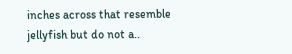inches across that resemble jellyfish but do not a..